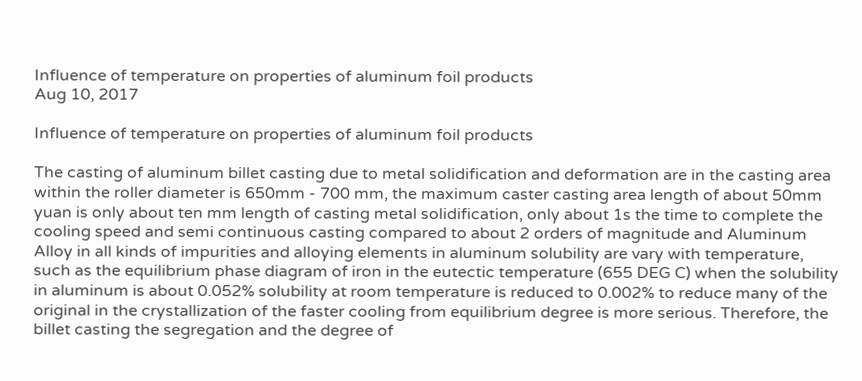Influence of temperature on properties of aluminum foil products
Aug 10, 2017

Influence of temperature on properties of aluminum foil products

The casting of aluminum billet casting due to metal solidification and deformation are in the casting area within the roller diameter is 650mm - 700 mm, the maximum caster casting area length of about 50mm yuan is only about ten mm length of casting metal solidification, only about 1s the time to complete the cooling speed and semi continuous casting compared to about 2 orders of magnitude and Aluminum Alloy in all kinds of impurities and alloying elements in aluminum solubility are vary with temperature, such as the equilibrium phase diagram of iron in the eutectic temperature (655 DEG C) when the solubility in aluminum is about 0.052% solubility at room temperature is reduced to 0.002% to reduce many of the original in the crystallization of the faster cooling from equilibrium degree is more serious. Therefore, the billet casting the segregation and the degree of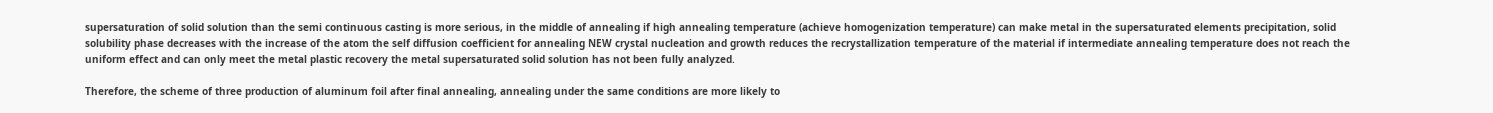supersaturation of solid solution than the semi continuous casting is more serious, in the middle of annealing if high annealing temperature (achieve homogenization temperature) can make metal in the supersaturated elements precipitation, solid solubility phase decreases with the increase of the atom the self diffusion coefficient for annealing NEW crystal nucleation and growth reduces the recrystallization temperature of the material if intermediate annealing temperature does not reach the uniform effect and can only meet the metal plastic recovery the metal supersaturated solid solution has not been fully analyzed.

Therefore, the scheme of three production of aluminum foil after final annealing, annealing under the same conditions are more likely to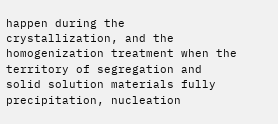happen during the crystallization, and the homogenization treatment when the territory of segregation and solid solution materials fully precipitation, nucleation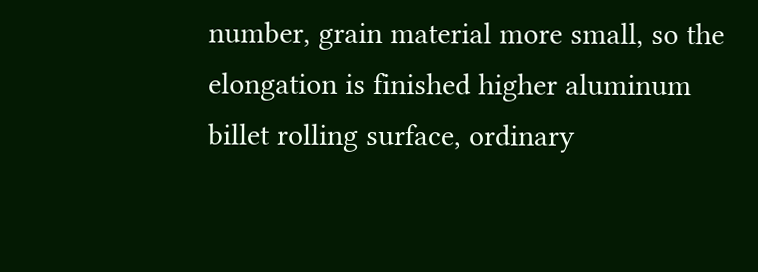number, grain material more small, so the elongation is finished higher aluminum billet rolling surface, ordinary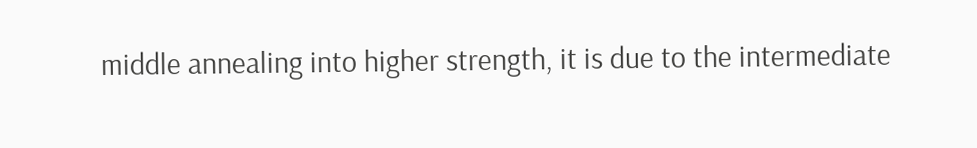middle annealing into higher strength, it is due to the intermediate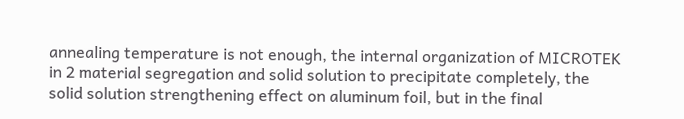annealing temperature is not enough, the internal organization of MICROTEK in 2 material segregation and solid solution to precipitate completely, the solid solution strengthening effect on aluminum foil, but in the final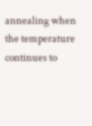annealing when the temperature continues to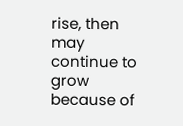rise, then may continue to grow because of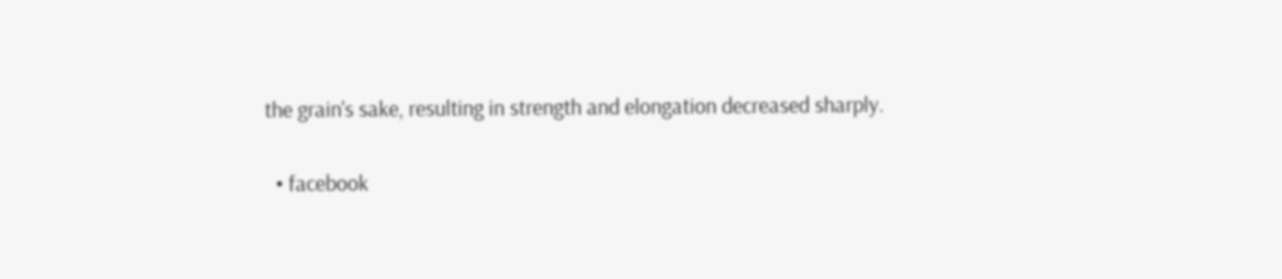the grain's sake, resulting in strength and elongation decreased sharply.

  • facebook